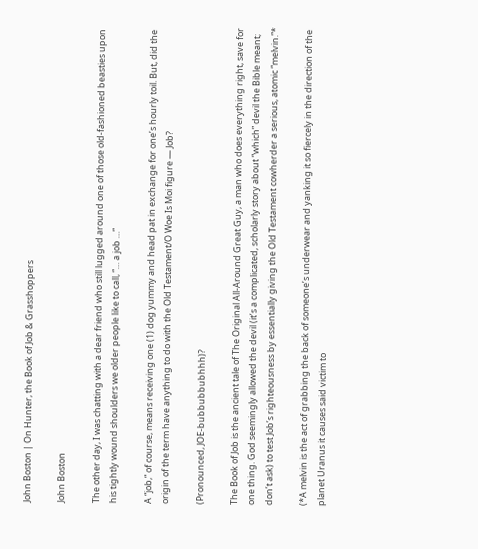John Boston | On Hunter, the Book of Job & Grasshoppers

John Boston

The other day, I was chatting with a dear friend who still lugged around one of those old-fashioned beasties upon his tightly wound shoulders we older people like to call, “… a job …”

A “job,” of course, means receiving one (1) dog yummy and head pat in exchange for one’s hourly toil. But, did the origin of the term have anything to do with the Old Testament/O Woe Is Moi figure — Job?

(Pronounced, JOE-bubbubbubhhh)?

The Book of Job is the ancient tale of The Original All-Around Great Guy, a man who does everything right, save for one thing. God seemingly allowed the devil (it’s a complicated, scholarly story about “which” devil the Bible meant; don’t ask) to test Job’s righteousness by essentially giving the Old Testament cowherder a serious, atomic “melvin.”*

(*A melvin is the act of grabbing the back of someone’s underwear and yanking it so fiercely in the direction of the planet Uranus it causes said victim to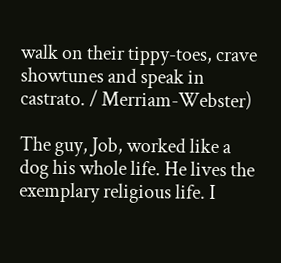walk on their tippy-toes, crave showtunes and speak in castrato. / Merriam-Webster)

The guy, Job, worked like a dog his whole life. He lives the exemplary religious life. I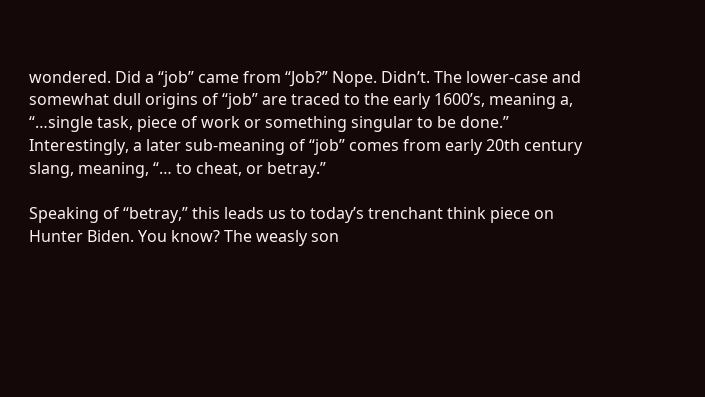wondered. Did a “job” came from “Job?” Nope. Didn’t. The lower-case and somewhat dull origins of “job” are traced to the early 1600’s, meaning a, “…single task, piece of work or something singular to be done.” Interestingly, a later sub-meaning of “job” comes from early 20th century slang, meaning, “… to cheat, or betray.”

Speaking of “betray,” this leads us to today’s trenchant think piece on Hunter Biden. You know? The weasly son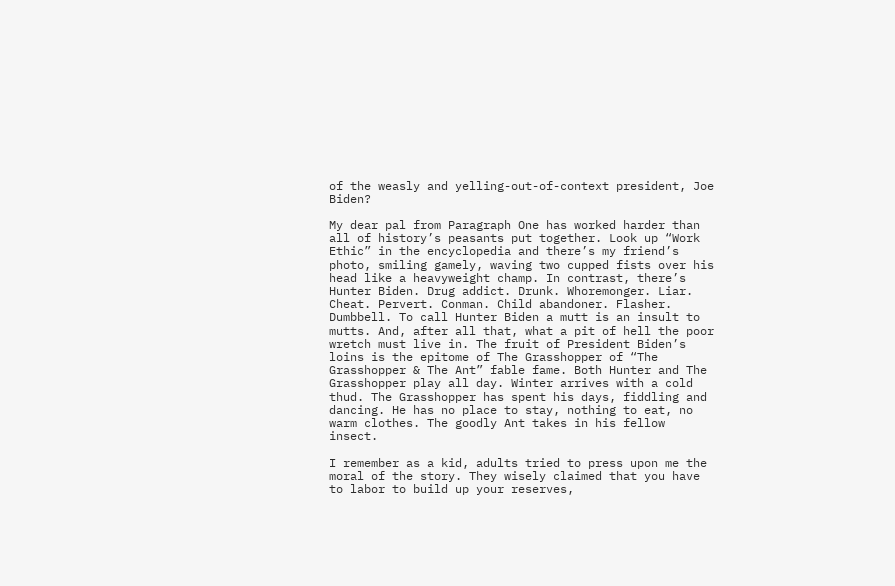of the weasly and yelling-out-of-context president, Joe Biden?

My dear pal from Paragraph One has worked harder than all of history’s peasants put together. Look up “Work Ethic” in the encyclopedia and there’s my friend’s photo, smiling gamely, waving two cupped fists over his head like a heavyweight champ. In contrast, there’s Hunter Biden. Drug addict. Drunk. Whoremonger. Liar. Cheat. Pervert. Conman. Child abandoner. Flasher. Dumbbell. To call Hunter Biden a mutt is an insult to mutts. And, after all that, what a pit of hell the poor wretch must live in. The fruit of President Biden’s loins is the epitome of The Grasshopper of “The Grasshopper & The Ant” fable fame. Both Hunter and The Grasshopper play all day. Winter arrives with a cold thud. The Grasshopper has spent his days, fiddling and dancing. He has no place to stay, nothing to eat, no warm clothes. The goodly Ant takes in his fellow insect.

I remember as a kid, adults tried to press upon me the moral of the story. They wisely claimed that you have to labor to build up your reserves,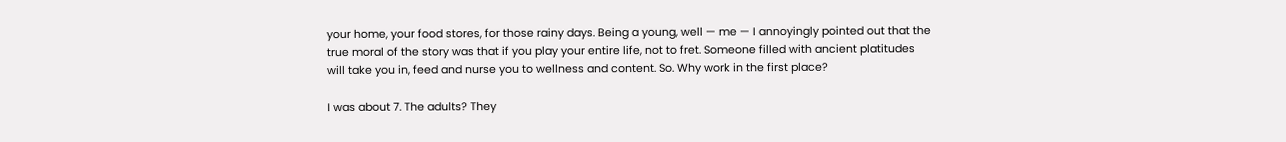your home, your food stores, for those rainy days. Being a young, well — me — I annoyingly pointed out that the true moral of the story was that if you play your entire life, not to fret. Someone filled with ancient platitudes will take you in, feed and nurse you to wellness and content. So. Why work in the first place?

I was about 7. The adults? They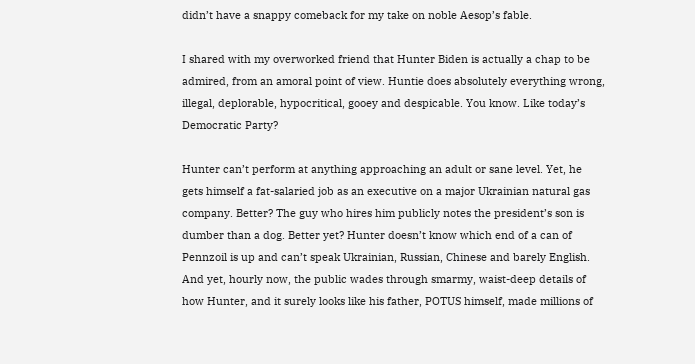didn’t have a snappy comeback for my take on noble Aesop’s fable.

I shared with my overworked friend that Hunter Biden is actually a chap to be admired, from an amoral point of view. Huntie does absolutely everything wrong, illegal, deplorable, hypocritical, gooey and despicable. You know. Like today’s Democratic Party?

Hunter can’t perform at anything approaching an adult or sane level. Yet, he gets himself a fat-salaried job as an executive on a major Ukrainian natural gas company. Better? The guy who hires him publicly notes the president’s son is dumber than a dog. Better yet? Hunter doesn’t know which end of a can of Pennzoil is up and can’t speak Ukrainian, Russian, Chinese and barely English. And yet, hourly now, the public wades through smarmy, waist-deep details of how Hunter, and it surely looks like his father, POTUS himself, made millions of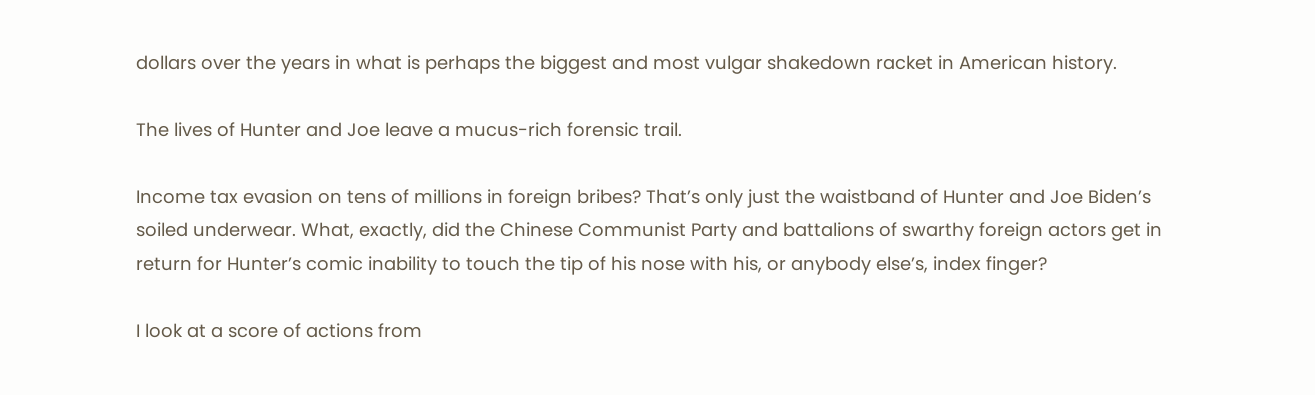dollars over the years in what is perhaps the biggest and most vulgar shakedown racket in American history.

The lives of Hunter and Joe leave a mucus-rich forensic trail.

Income tax evasion on tens of millions in foreign bribes? That’s only just the waistband of Hunter and Joe Biden’s soiled underwear. What, exactly, did the Chinese Communist Party and battalions of swarthy foreign actors get in return for Hunter’s comic inability to touch the tip of his nose with his, or anybody else’s, index finger?

I look at a score of actions from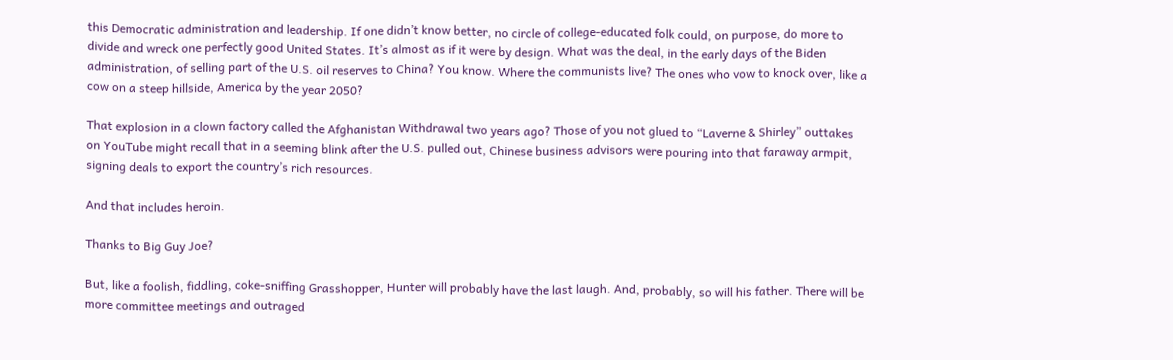this Democratic administration and leadership. If one didn’t know better, no circle of college-educated folk could, on purpose, do more to divide and wreck one perfectly good United States. It’s almost as if it were by design. What was the deal, in the early days of the Biden administration, of selling part of the U.S. oil reserves to China? You know. Where the communists live? The ones who vow to knock over, like a cow on a steep hillside, America by the year 2050?

That explosion in a clown factory called the Afghanistan Withdrawal two years ago? Those of you not glued to “Laverne & Shirley” outtakes on YouTube might recall that in a seeming blink after the U.S. pulled out, Chinese business advisors were pouring into that faraway armpit, signing deals to export the country’s rich resources.

And that includes heroin.

Thanks to Big Guy Joe?

But, like a foolish, fiddling, coke-sniffing Grasshopper, Hunter will probably have the last laugh. And, probably, so will his father. There will be more committee meetings and outraged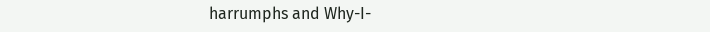harrumphs and Why-I-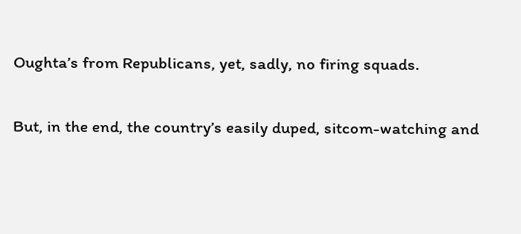Oughta’s from Republicans, yet, sadly, no firing squads.

But, in the end, the country’s easily duped, sitcom-watching and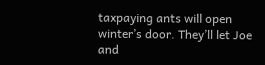taxpaying ants will open winter’s door. They’ll let Joe and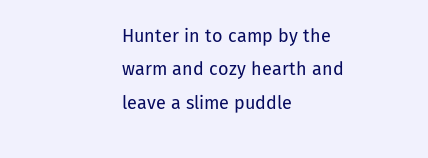Hunter in to camp by the warm and cozy hearth and leave a slime puddle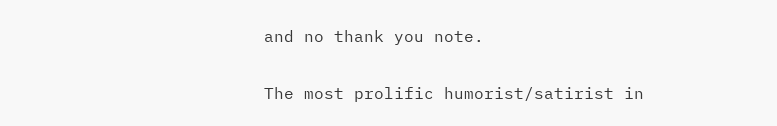and no thank you note.

The most prolific humorist/satirist in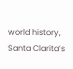world history, Santa Clarita’s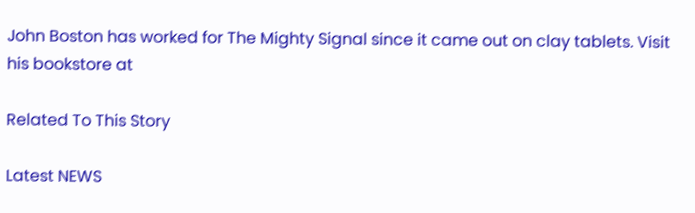John Boston has worked for The Mighty Signal since it came out on clay tablets. Visit his bookstore at

Related To This Story

Latest NEWS